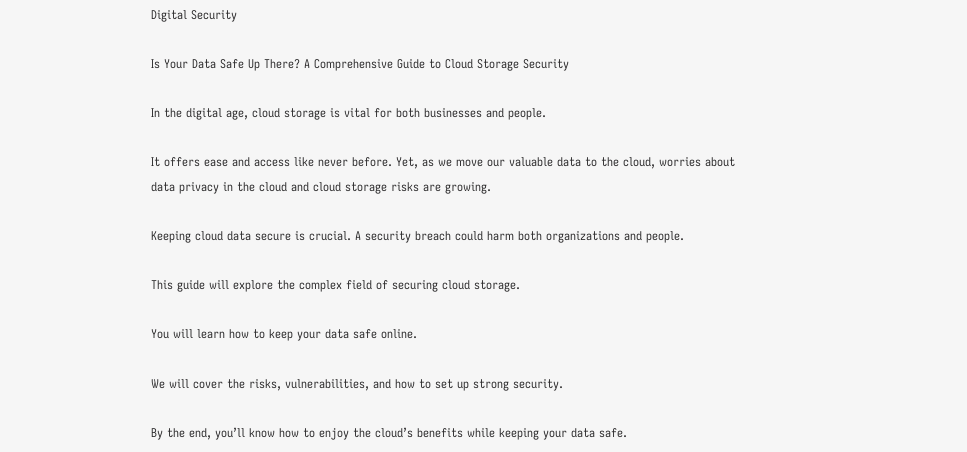Digital Security

Is Your Data Safe Up There? A Comprehensive Guide to Cloud Storage Security

In the digital age, cloud storage is vital for both businesses and people.

It offers ease and access like never before. Yet, as we move our valuable data to the cloud, worries about data privacy in the cloud and cloud storage risks are growing.

Keeping cloud data secure is crucial. A security breach could harm both organizations and people.

This guide will explore the complex field of securing cloud storage.

You will learn how to keep your data safe online.

We will cover the risks, vulnerabilities, and how to set up strong security.

By the end, you’ll know how to enjoy the cloud’s benefits while keeping your data safe.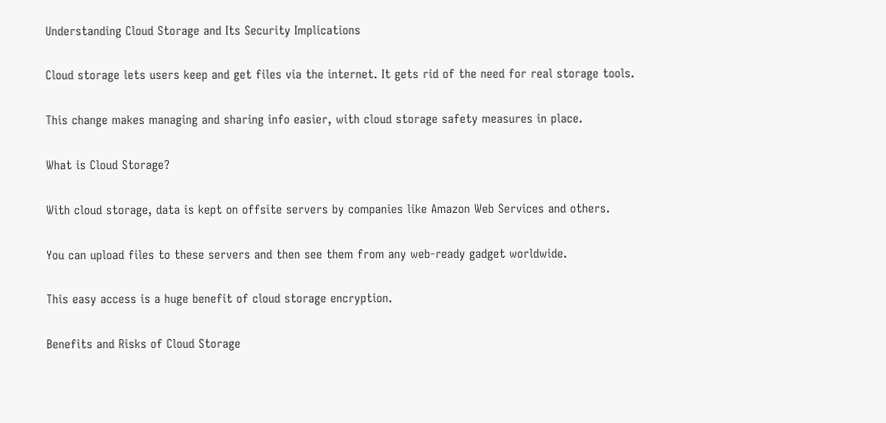Understanding Cloud Storage and Its Security Implications

Cloud storage lets users keep and get files via the internet. It gets rid of the need for real storage tools.

This change makes managing and sharing info easier, with cloud storage safety measures in place.

What is Cloud Storage?

With cloud storage, data is kept on offsite servers by companies like Amazon Web Services and others.

You can upload files to these servers and then see them from any web-ready gadget worldwide.

This easy access is a huge benefit of cloud storage encryption.

Benefits and Risks of Cloud Storage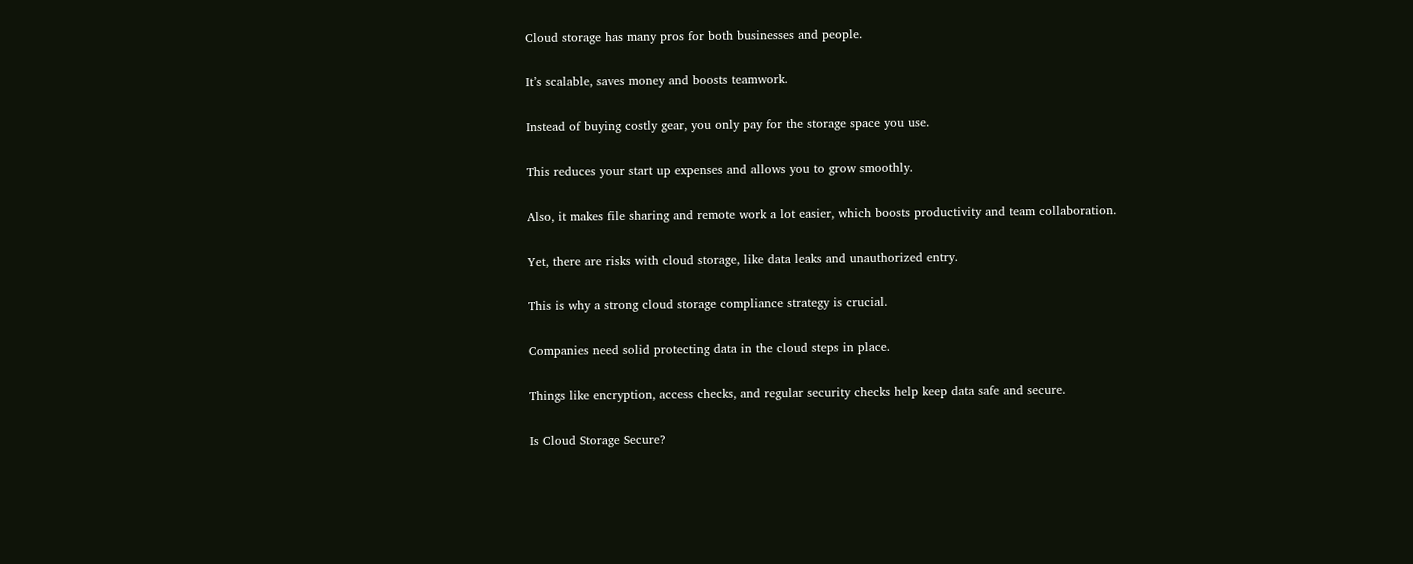Cloud storage has many pros for both businesses and people.

It’s scalable, saves money and boosts teamwork.

Instead of buying costly gear, you only pay for the storage space you use.

This reduces your start up expenses and allows you to grow smoothly.

Also, it makes file sharing and remote work a lot easier, which boosts productivity and team collaboration.

Yet, there are risks with cloud storage, like data leaks and unauthorized entry.

This is why a strong cloud storage compliance strategy is crucial.

Companies need solid protecting data in the cloud steps in place.

Things like encryption, access checks, and regular security checks help keep data safe and secure.

Is Cloud Storage Secure?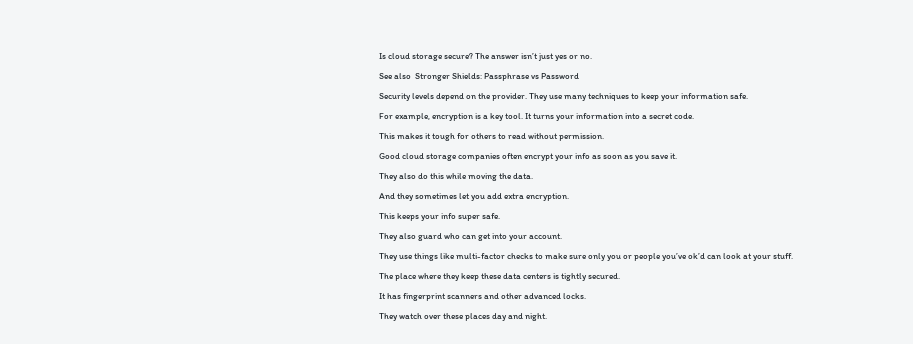Is cloud storage secure? The answer isn’t just yes or no.

See also  Stronger Shields: Passphrase vs Password

Security levels depend on the provider. They use many techniques to keep your information safe.

For example, encryption is a key tool. It turns your information into a secret code.

This makes it tough for others to read without permission.

Good cloud storage companies often encrypt your info as soon as you save it.

They also do this while moving the data.

And they sometimes let you add extra encryption.

This keeps your info super safe.

They also guard who can get into your account.

They use things like multi-factor checks to make sure only you or people you’ve ok’d can look at your stuff.

The place where they keep these data centers is tightly secured.

It has fingerprint scanners and other advanced locks.

They watch over these places day and night.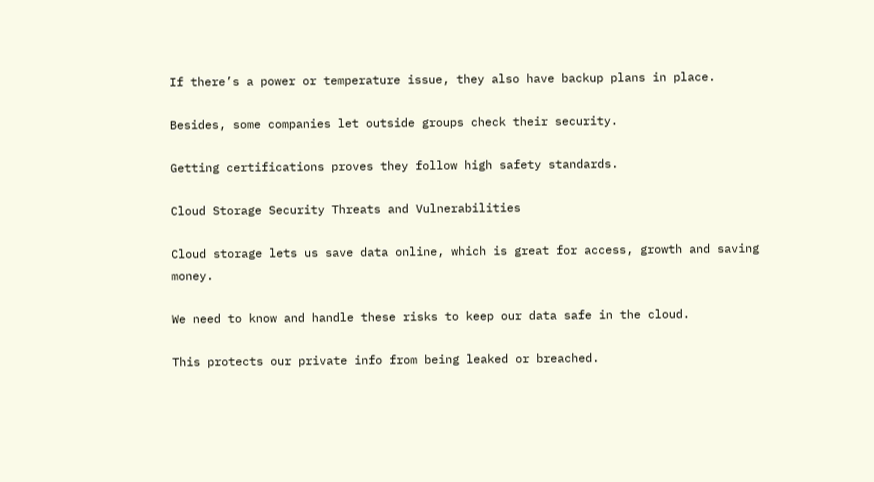If there’s a power or temperature issue, they also have backup plans in place.

Besides, some companies let outside groups check their security.

Getting certifications proves they follow high safety standards.

Cloud Storage Security Threats and Vulnerabilities

Cloud storage lets us save data online, which is great for access, growth and saving money.

We need to know and handle these risks to keep our data safe in the cloud.

This protects our private info from being leaked or breached.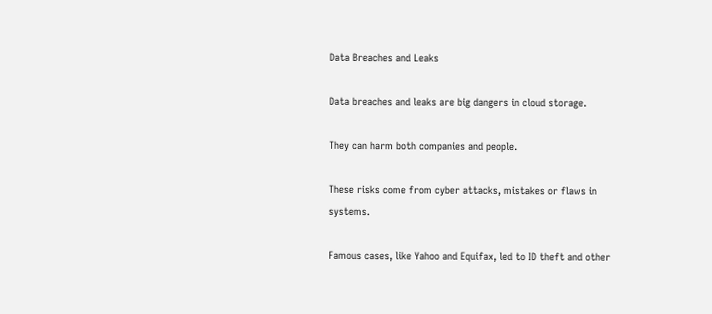Data Breaches and Leaks

Data breaches and leaks are big dangers in cloud storage.

They can harm both companies and people.

These risks come from cyber attacks, mistakes or flaws in systems.

Famous cases, like Yahoo and Equifax, led to ID theft and other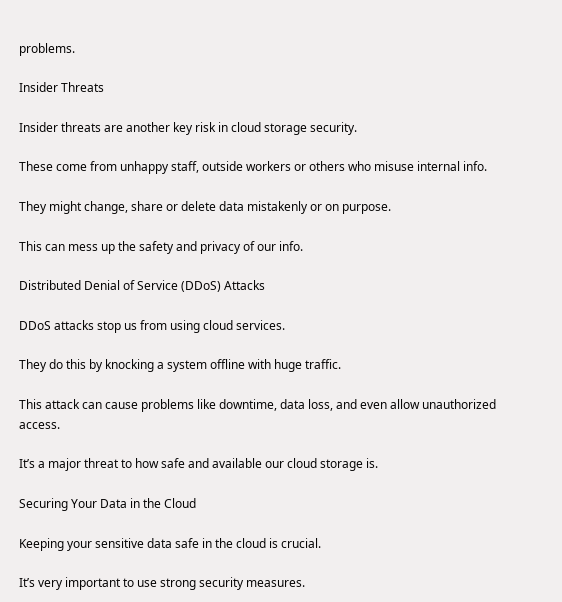problems.

Insider Threats

Insider threats are another key risk in cloud storage security.

These come from unhappy staff, outside workers or others who misuse internal info.

They might change, share or delete data mistakenly or on purpose.

This can mess up the safety and privacy of our info.

Distributed Denial of Service (DDoS) Attacks

DDoS attacks stop us from using cloud services.

They do this by knocking a system offline with huge traffic.

This attack can cause problems like downtime, data loss, and even allow unauthorized access.

It’s a major threat to how safe and available our cloud storage is.

Securing Your Data in the Cloud

Keeping your sensitive data safe in the cloud is crucial.

It’s very important to use strong security measures.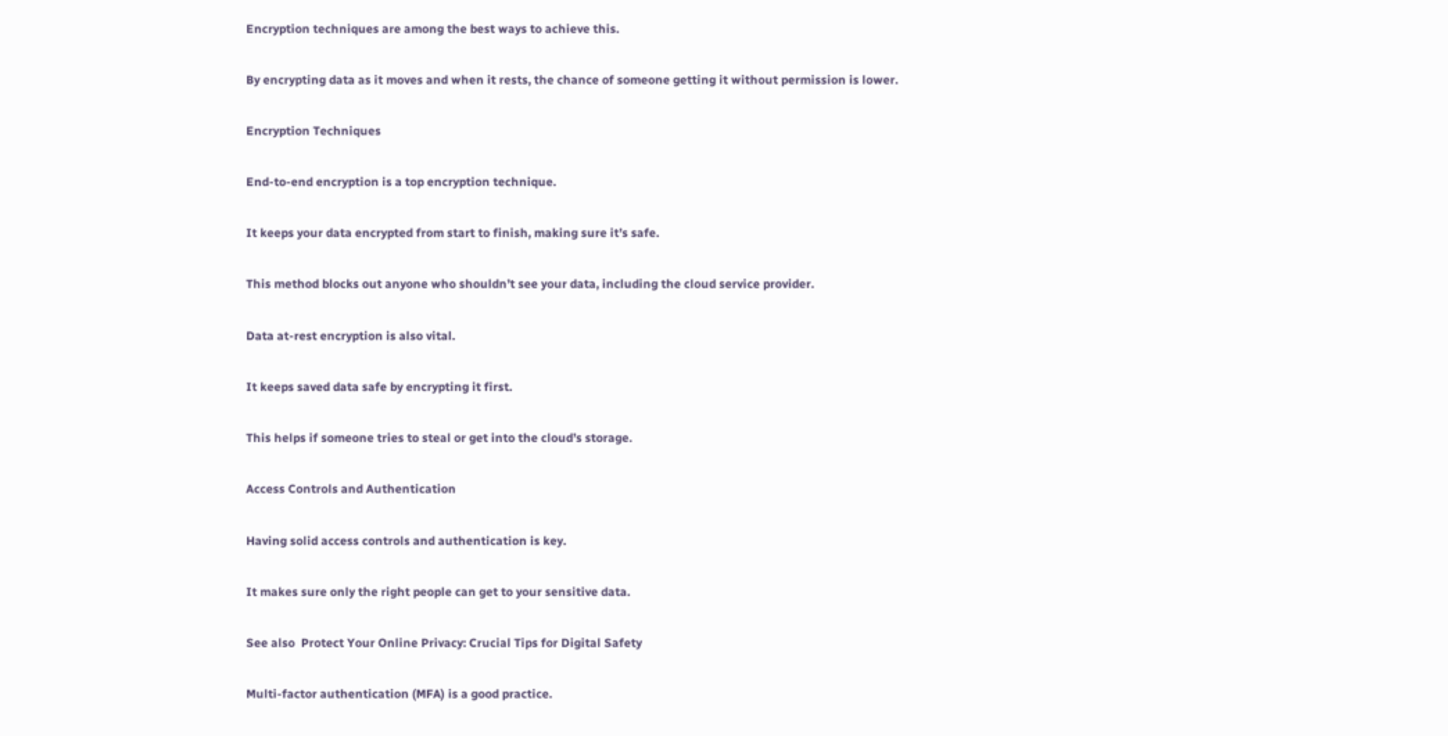Encryption techniques are among the best ways to achieve this.

By encrypting data as it moves and when it rests, the chance of someone getting it without permission is lower.

Encryption Techniques

End-to-end encryption is a top encryption technique.

It keeps your data encrypted from start to finish, making sure it’s safe.

This method blocks out anyone who shouldn’t see your data, including the cloud service provider.

Data at-rest encryption is also vital.

It keeps saved data safe by encrypting it first.

This helps if someone tries to steal or get into the cloud’s storage.

Access Controls and Authentication

Having solid access controls and authentication is key.

It makes sure only the right people can get to your sensitive data.

See also  Protect Your Online Privacy: Crucial Tips for Digital Safety

Multi-factor authentication (MFA) is a good practice.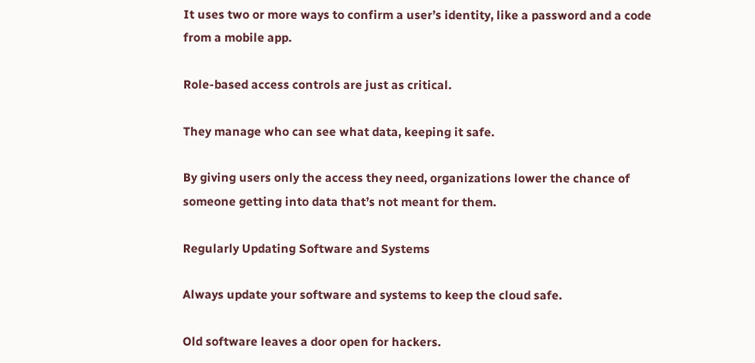It uses two or more ways to confirm a user’s identity, like a password and a code from a mobile app.

Role-based access controls are just as critical.

They manage who can see what data, keeping it safe.

By giving users only the access they need, organizations lower the chance of someone getting into data that’s not meant for them.

Regularly Updating Software and Systems

Always update your software and systems to keep the cloud safe.

Old software leaves a door open for hackers.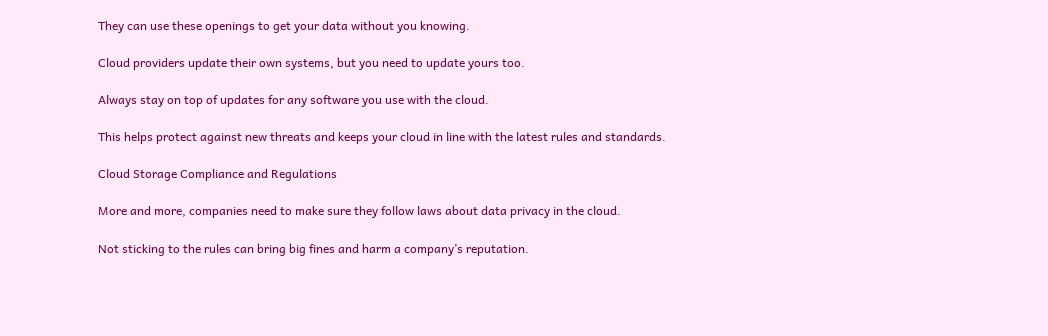They can use these openings to get your data without you knowing.

Cloud providers update their own systems, but you need to update yours too.

Always stay on top of updates for any software you use with the cloud.

This helps protect against new threats and keeps your cloud in line with the latest rules and standards.

Cloud Storage Compliance and Regulations

More and more, companies need to make sure they follow laws about data privacy in the cloud.

Not sticking to the rules can bring big fines and harm a company’s reputation.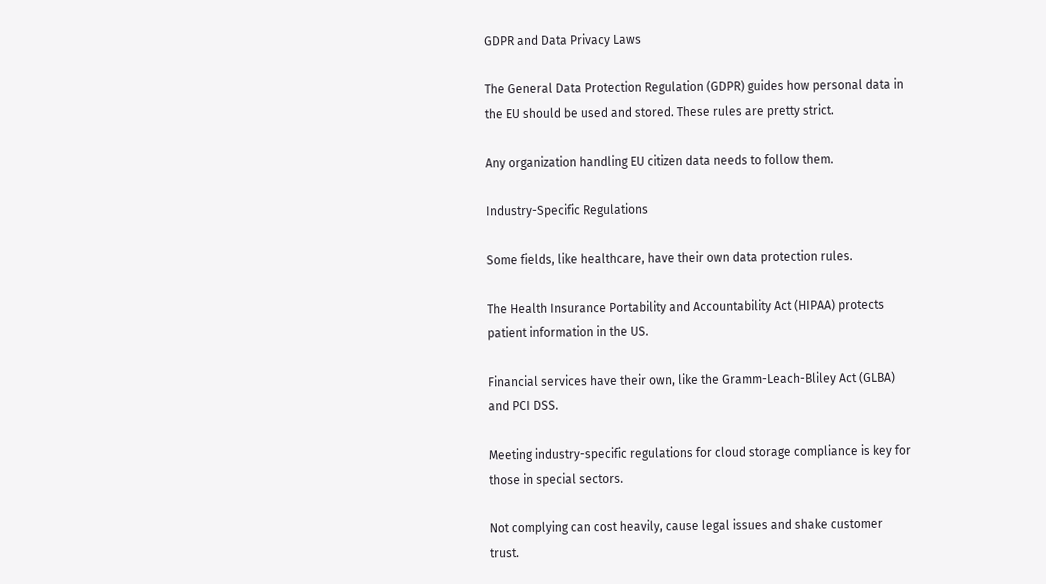GDPR and Data Privacy Laws

The General Data Protection Regulation (GDPR) guides how personal data in the EU should be used and stored. These rules are pretty strict.

Any organization handling EU citizen data needs to follow them.

Industry-Specific Regulations

Some fields, like healthcare, have their own data protection rules.

The Health Insurance Portability and Accountability Act (HIPAA) protects patient information in the US.

Financial services have their own, like the Gramm-Leach-Bliley Act (GLBA) and PCI DSS.

Meeting industry-specific regulations for cloud storage compliance is key for those in special sectors.

Not complying can cost heavily, cause legal issues and shake customer trust.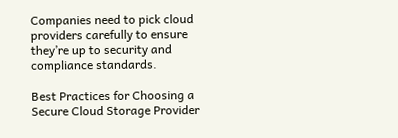Companies need to pick cloud providers carefully to ensure they’re up to security and compliance standards.

Best Practices for Choosing a Secure Cloud Storage Provider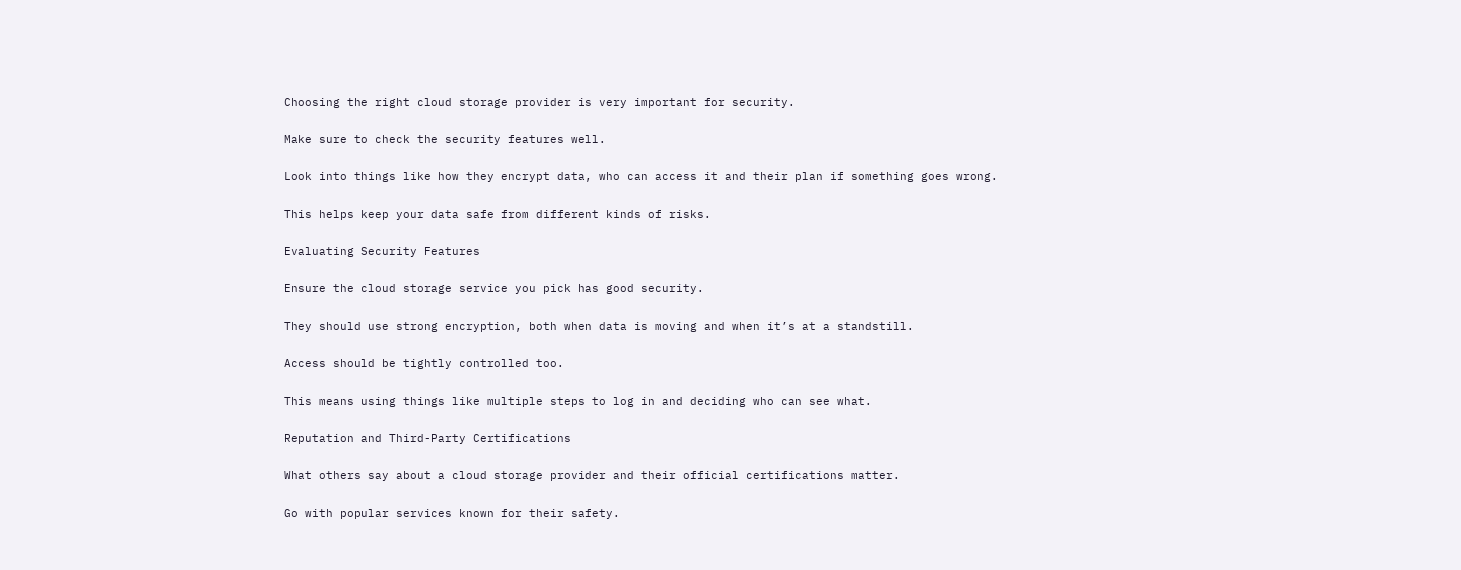Choosing the right cloud storage provider is very important for security.

Make sure to check the security features well.

Look into things like how they encrypt data, who can access it and their plan if something goes wrong.

This helps keep your data safe from different kinds of risks.

Evaluating Security Features

Ensure the cloud storage service you pick has good security.

They should use strong encryption, both when data is moving and when it’s at a standstill.

Access should be tightly controlled too.

This means using things like multiple steps to log in and deciding who can see what.

Reputation and Third-Party Certifications

What others say about a cloud storage provider and their official certifications matter.

Go with popular services known for their safety.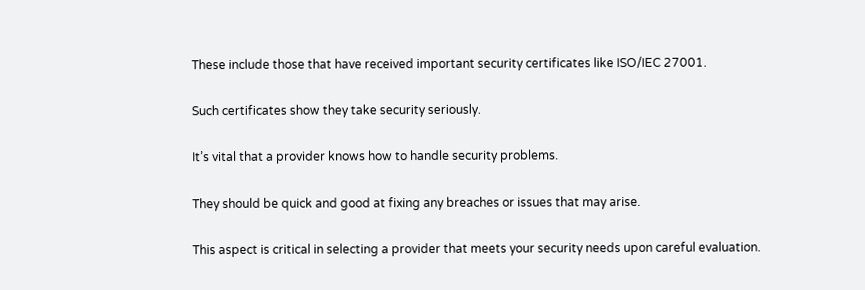These include those that have received important security certificates like ISO/IEC 27001.

Such certificates show they take security seriously.

It’s vital that a provider knows how to handle security problems.

They should be quick and good at fixing any breaches or issues that may arise.

This aspect is critical in selecting a provider that meets your security needs upon careful evaluation.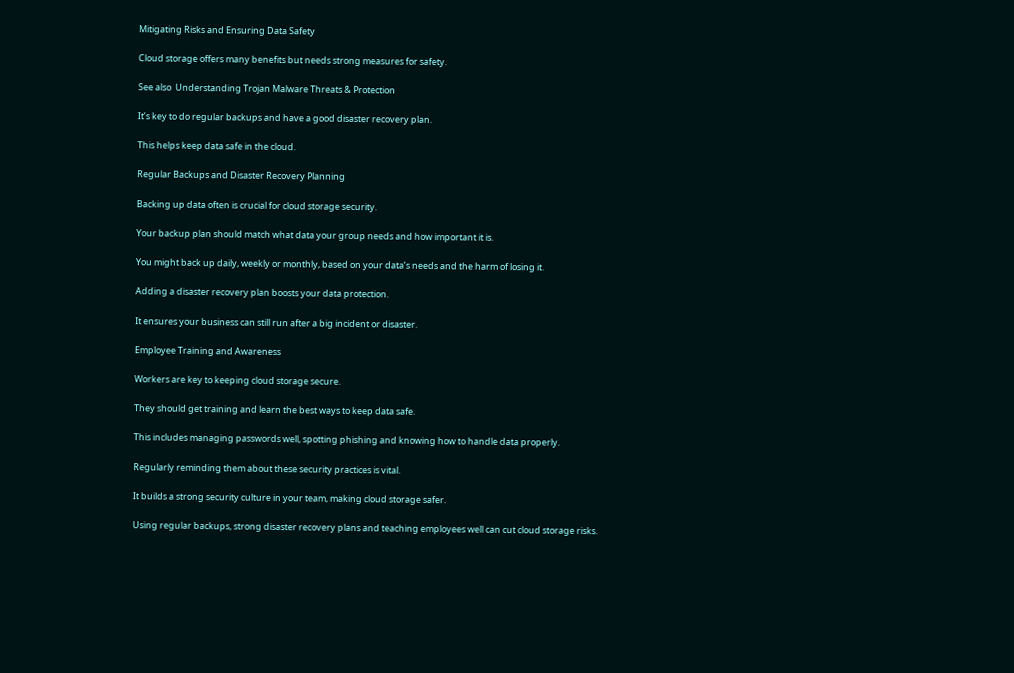Mitigating Risks and Ensuring Data Safety

Cloud storage offers many benefits but needs strong measures for safety.

See also  Understanding Trojan Malware Threats & Protection

It’s key to do regular backups and have a good disaster recovery plan.

This helps keep data safe in the cloud.

Regular Backups and Disaster Recovery Planning

Backing up data often is crucial for cloud storage security.

Your backup plan should match what data your group needs and how important it is.

You might back up daily, weekly or monthly, based on your data’s needs and the harm of losing it.

Adding a disaster recovery plan boosts your data protection.

It ensures your business can still run after a big incident or disaster.

Employee Training and Awareness

Workers are key to keeping cloud storage secure.

They should get training and learn the best ways to keep data safe.

This includes managing passwords well, spotting phishing and knowing how to handle data properly.

Regularly reminding them about these security practices is vital.

It builds a strong security culture in your team, making cloud storage safer.

Using regular backups, strong disaster recovery plans and teaching employees well can cut cloud storage risks.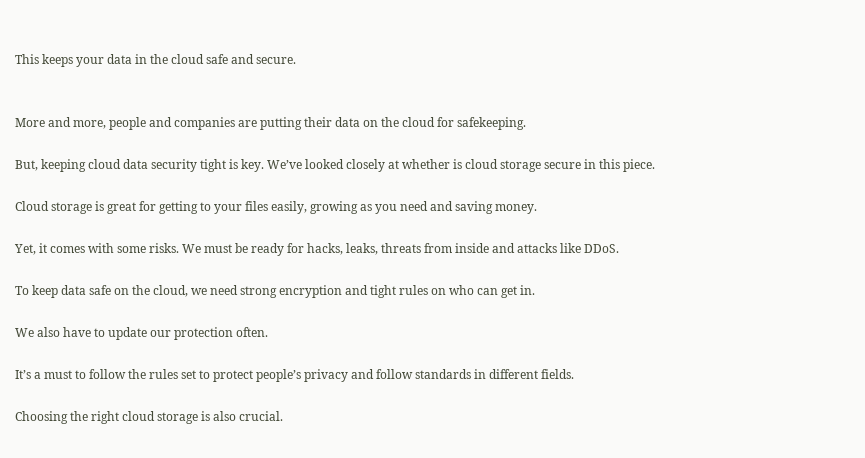This keeps your data in the cloud safe and secure.


More and more, people and companies are putting their data on the cloud for safekeeping.

But, keeping cloud data security tight is key. We’ve looked closely at whether is cloud storage secure in this piece.

Cloud storage is great for getting to your files easily, growing as you need and saving money.

Yet, it comes with some risks. We must be ready for hacks, leaks, threats from inside and attacks like DDoS.

To keep data safe on the cloud, we need strong encryption and tight rules on who can get in.

We also have to update our protection often.

It’s a must to follow the rules set to protect people’s privacy and follow standards in different fields.

Choosing the right cloud storage is also crucial.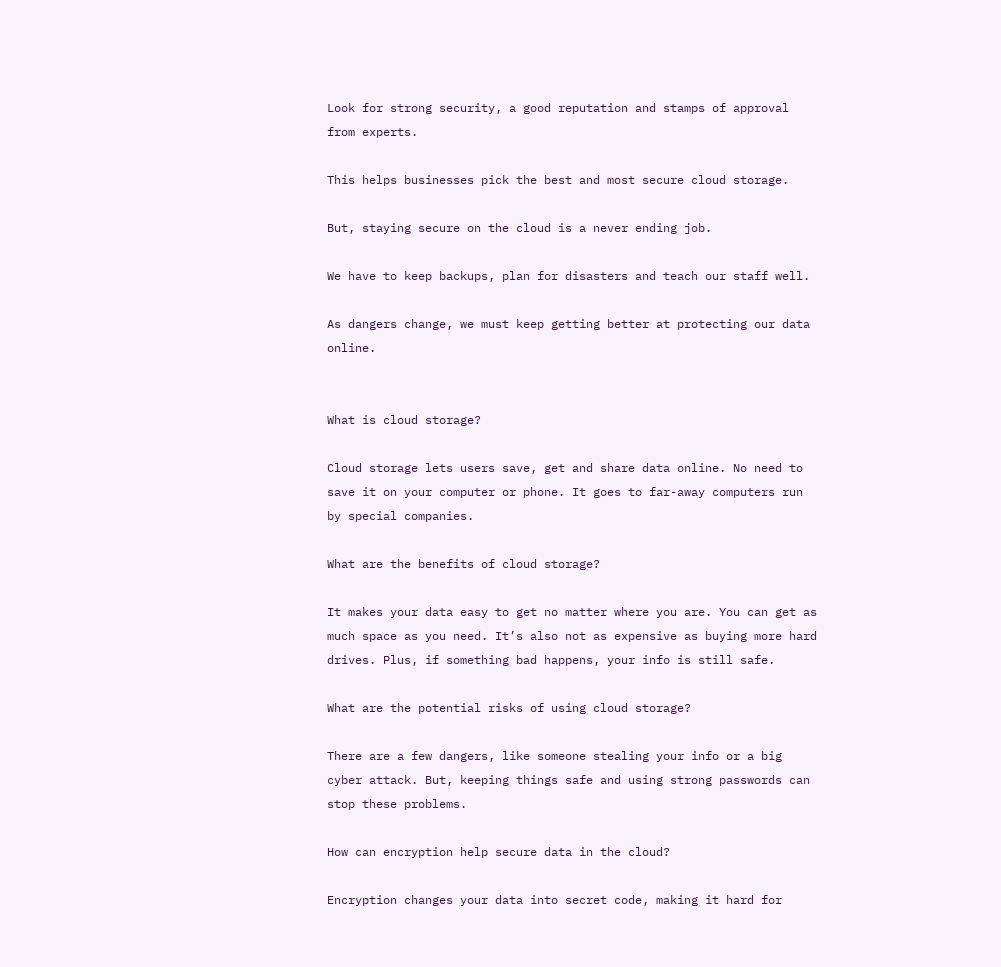Look for strong security, a good reputation and stamps of approval from experts.

This helps businesses pick the best and most secure cloud storage.

But, staying secure on the cloud is a never ending job.

We have to keep backups, plan for disasters and teach our staff well.

As dangers change, we must keep getting better at protecting our data online.


What is cloud storage?

Cloud storage lets users save, get and share data online. No need to save it on your computer or phone. It goes to far-away computers run by special companies.

What are the benefits of cloud storage?

It makes your data easy to get no matter where you are. You can get as much space as you need. It’s also not as expensive as buying more hard drives. Plus, if something bad happens, your info is still safe.

What are the potential risks of using cloud storage?

There are a few dangers, like someone stealing your info or a big cyber attack. But, keeping things safe and using strong passwords can stop these problems.

How can encryption help secure data in the cloud?

Encryption changes your data into secret code, making it hard for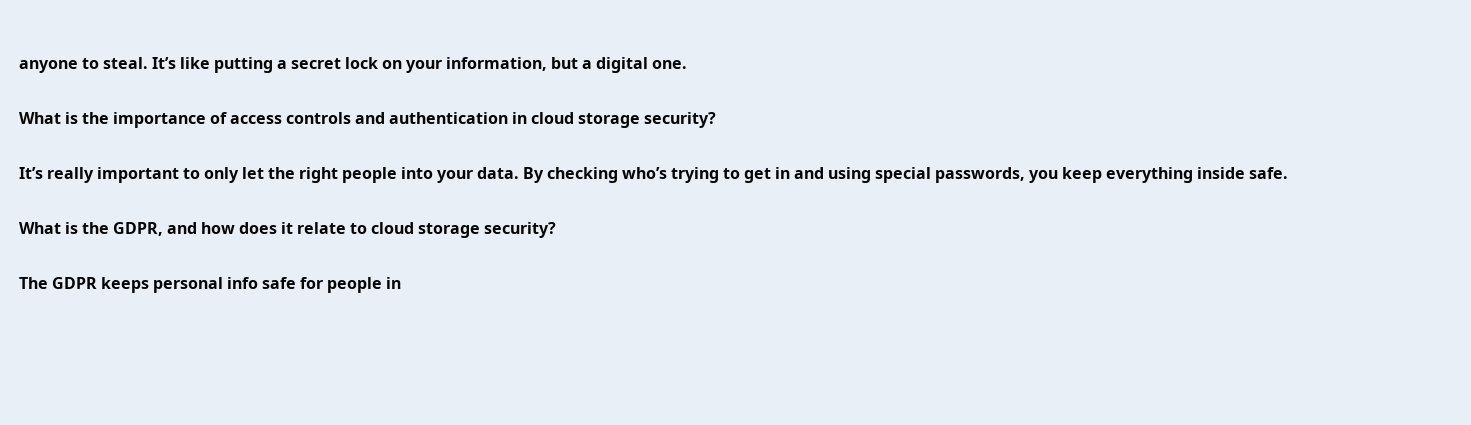anyone to steal. It’s like putting a secret lock on your information, but a digital one.

What is the importance of access controls and authentication in cloud storage security?

It’s really important to only let the right people into your data. By checking who’s trying to get in and using special passwords, you keep everything inside safe.

What is the GDPR, and how does it relate to cloud storage security?

The GDPR keeps personal info safe for people in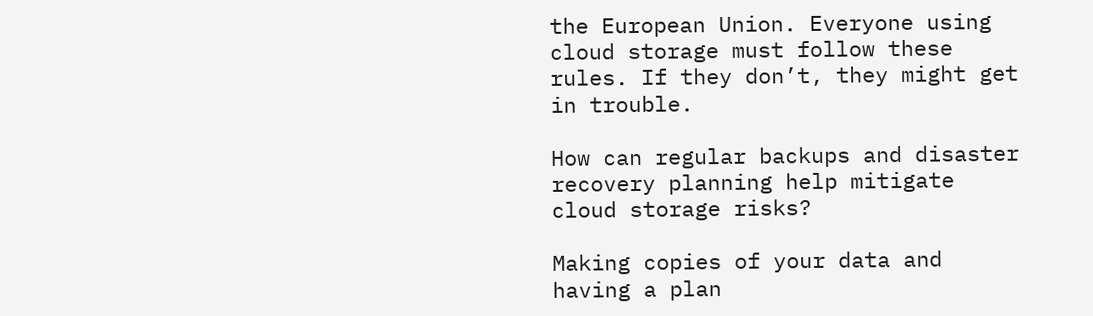the European Union. Everyone using cloud storage must follow these rules. If they don’t, they might get in trouble.

How can regular backups and disaster recovery planning help mitigate cloud storage risks?

Making copies of your data and having a plan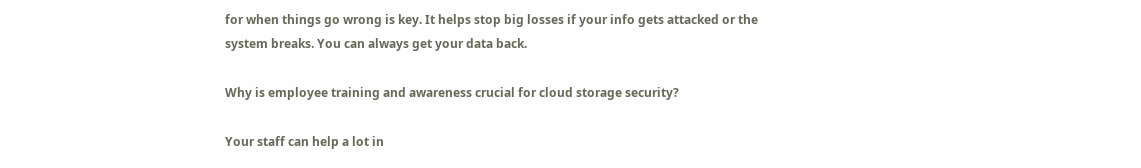for when things go wrong is key. It helps stop big losses if your info gets attacked or the system breaks. You can always get your data back.

Why is employee training and awareness crucial for cloud storage security?

Your staff can help a lot in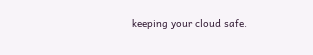keeping your cloud safe.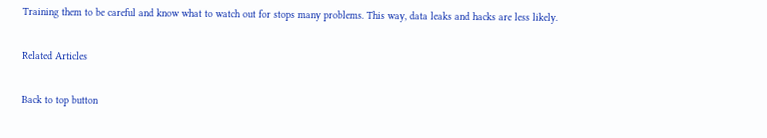Training them to be careful and know what to watch out for stops many problems. This way, data leaks and hacks are less likely.

Related Articles

Back to top button